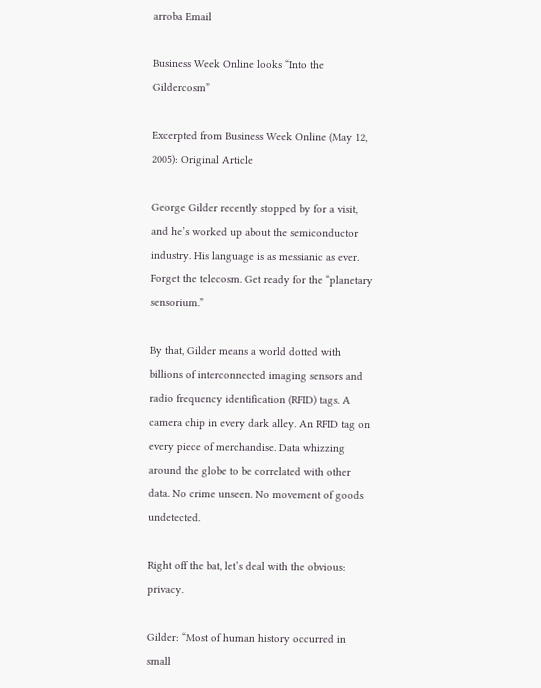arroba Email

Business Week Online looks “Into the Gildercosm”

Excerpted from Business Week Online (May 12, 2005): Original Article

George Gilder recently stopped by for a visit, and he’s worked up about the semiconductor industry. His language is as messianic as ever. Forget the telecosm. Get ready for the “planetary sensorium.”

By that, Gilder means a world dotted with billions of interconnected imaging sensors and radio frequency identification (RFID) tags. A camera chip in every dark alley. An RFID tag on every piece of merchandise. Data whizzing around the globe to be correlated with other data. No crime unseen. No movement of goods undetected.

Right off the bat, let’s deal with the obvious: privacy.

Gilder: “Most of human history occurred in small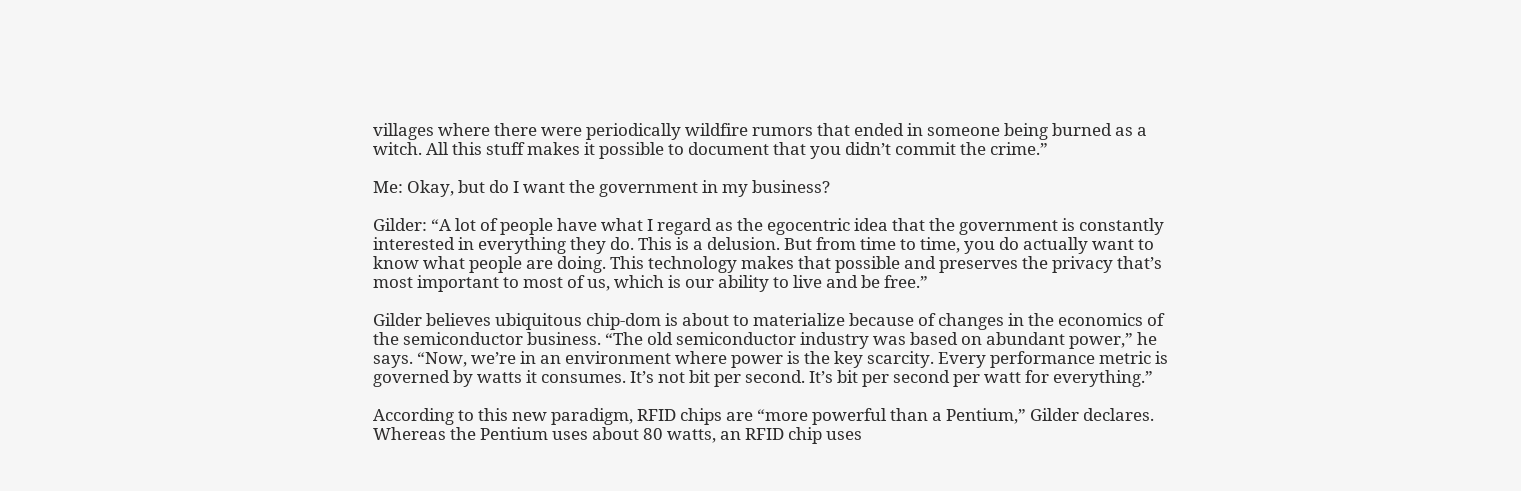villages where there were periodically wildfire rumors that ended in someone being burned as a witch. All this stuff makes it possible to document that you didn’t commit the crime.”

Me: Okay, but do I want the government in my business?

Gilder: “A lot of people have what I regard as the egocentric idea that the government is constantly interested in everything they do. This is a delusion. But from time to time, you do actually want to know what people are doing. This technology makes that possible and preserves the privacy that’s most important to most of us, which is our ability to live and be free.”

Gilder believes ubiquitous chip-dom is about to materialize because of changes in the economics of the semiconductor business. “The old semiconductor industry was based on abundant power,” he says. “Now, we’re in an environment where power is the key scarcity. Every performance metric is governed by watts it consumes. It’s not bit per second. It’s bit per second per watt for everything.”

According to this new paradigm, RFID chips are “more powerful than a Pentium,” Gilder declares. Whereas the Pentium uses about 80 watts, an RFID chip uses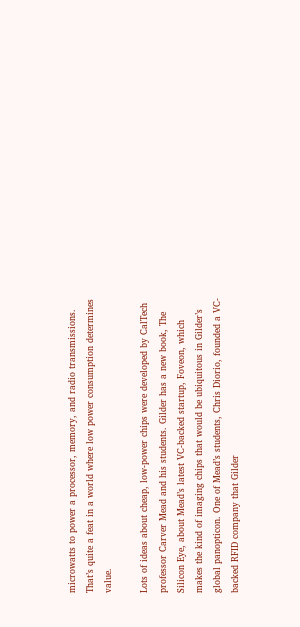microwatts to power a processor, memory, and radio transmissions. That’s quite a feat in a world where low power consumption determines value.

Lots of ideas about cheap, low-power chips were developed by CalTech professor Carver Mead and his students. Gilder has a new book, The Silicon Eye, about Mead’s latest VC-backed startup, Foveon, which makes the kind of imaging chips that would be ubiquitous in Gilder’s global panopticon. One of Mead’s students, Chris Diorio, founded a VC-backed RFID company that Gilder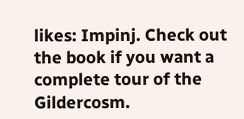likes: Impinj. Check out the book if you want a complete tour of the Gildercosm.